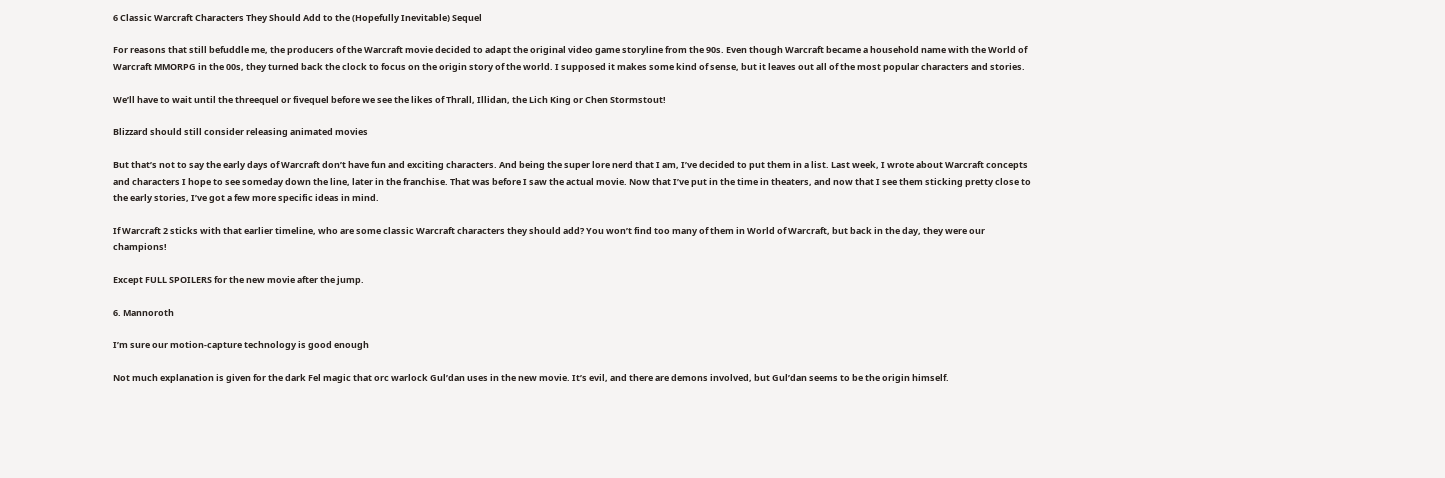6 Classic Warcraft Characters They Should Add to the (Hopefully Inevitable) Sequel

For reasons that still befuddle me, the producers of the Warcraft movie decided to adapt the original video game storyline from the 90s. Even though Warcraft became a household name with the World of Warcraft MMORPG in the 00s, they turned back the clock to focus on the origin story of the world. I supposed it makes some kind of sense, but it leaves out all of the most popular characters and stories.

We’ll have to wait until the threequel or fivequel before we see the likes of Thrall, Illidan, the Lich King or Chen Stormstout!

Blizzard should still consider releasing animated movies

But that’s not to say the early days of Warcraft don’t have fun and exciting characters. And being the super lore nerd that I am, I’ve decided to put them in a list. Last week, I wrote about Warcraft concepts and characters I hope to see someday down the line, later in the franchise. That was before I saw the actual movie. Now that I’ve put in the time in theaters, and now that I see them sticking pretty close to the early stories, I’ve got a few more specific ideas in mind.

If Warcraft 2 sticks with that earlier timeline, who are some classic Warcraft characters they should add? You won’t find too many of them in World of Warcraft, but back in the day, they were our champions!

Except FULL SPOILERS for the new movie after the jump.

6. Mannoroth

I’m sure our motion-capture technology is good enough

Not much explanation is given for the dark Fel magic that orc warlock Gul’dan uses in the new movie. It’s evil, and there are demons involved, but Gul’dan seems to be the origin himself.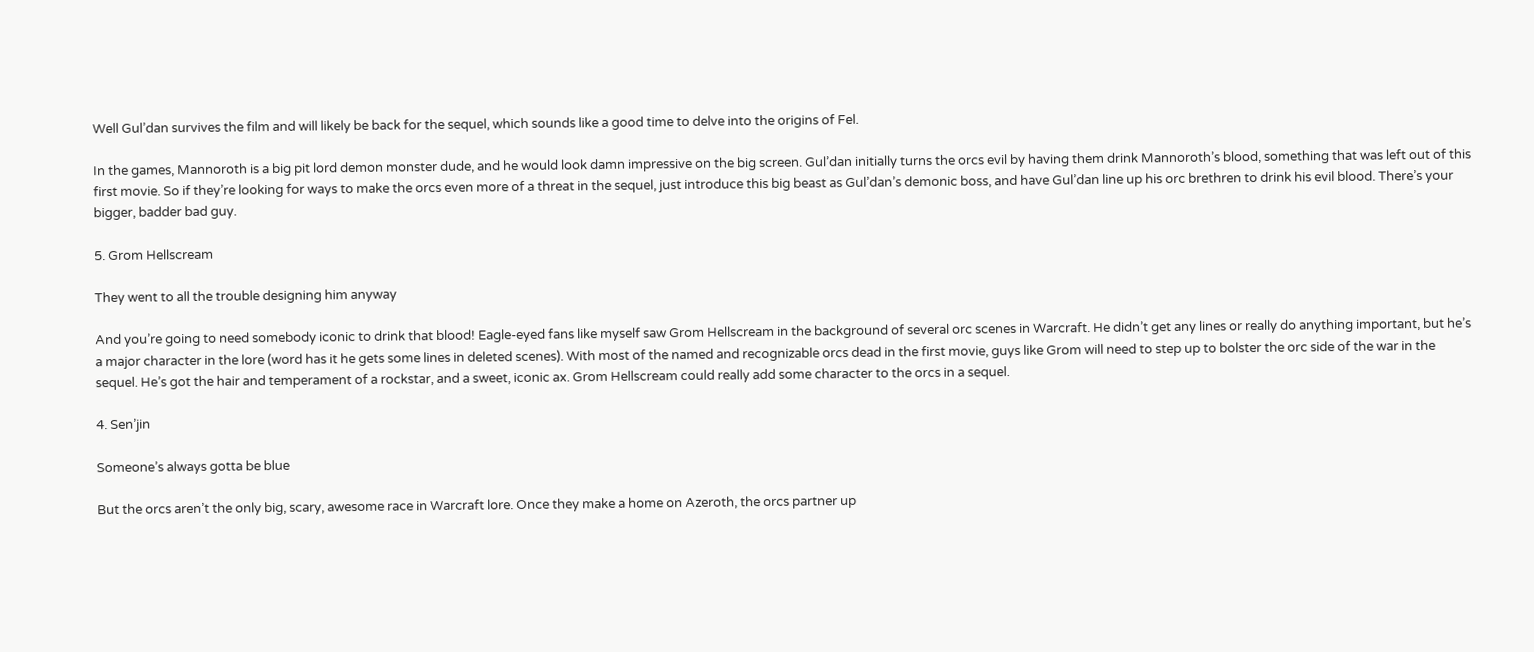Well Gul’dan survives the film and will likely be back for the sequel, which sounds like a good time to delve into the origins of Fel.

In the games, Mannoroth is a big pit lord demon monster dude, and he would look damn impressive on the big screen. Gul’dan initially turns the orcs evil by having them drink Mannoroth’s blood, something that was left out of this first movie. So if they’re looking for ways to make the orcs even more of a threat in the sequel, just introduce this big beast as Gul’dan’s demonic boss, and have Gul’dan line up his orc brethren to drink his evil blood. There’s your bigger, badder bad guy.

5. Grom Hellscream

They went to all the trouble designing him anyway

And you’re going to need somebody iconic to drink that blood! Eagle-eyed fans like myself saw Grom Hellscream in the background of several orc scenes in Warcraft. He didn’t get any lines or really do anything important, but he’s a major character in the lore (word has it he gets some lines in deleted scenes). With most of the named and recognizable orcs dead in the first movie, guys like Grom will need to step up to bolster the orc side of the war in the sequel. He’s got the hair and temperament of a rockstar, and a sweet, iconic ax. Grom Hellscream could really add some character to the orcs in a sequel.

4. Sen’jin

Someone’s always gotta be blue

But the orcs aren’t the only big, scary, awesome race in Warcraft lore. Once they make a home on Azeroth, the orcs partner up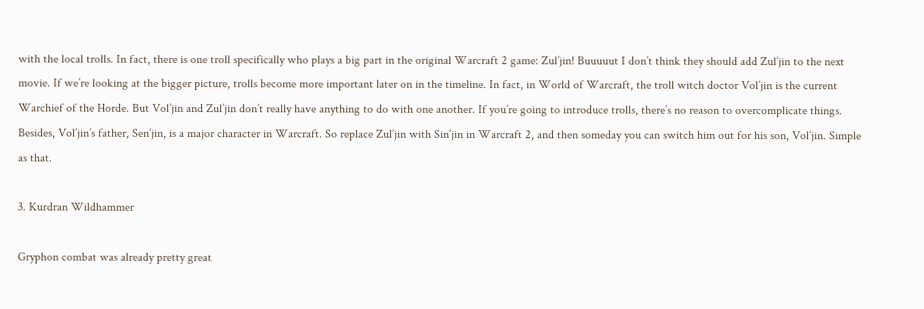with the local trolls. In fact, there is one troll specifically who plays a big part in the original Warcraft 2 game: Zul’jin! Buuuuut I don’t think they should add Zul’jin to the next movie. If we’re looking at the bigger picture, trolls become more important later on in the timeline. In fact, in World of Warcraft, the troll witch doctor Vol’jin is the current Warchief of the Horde. But Vol’jin and Zul’jin don’t really have anything to do with one another. If you’re going to introduce trolls, there’s no reason to overcomplicate things. Besides, Vol’jin’s father, Sen’jin, is a major character in Warcraft. So replace Zul’jin with Sin’jin in Warcraft 2, and then someday you can switch him out for his son, Vol’jin. Simple as that.

3. Kurdran Wildhammer

Gryphon combat was already pretty great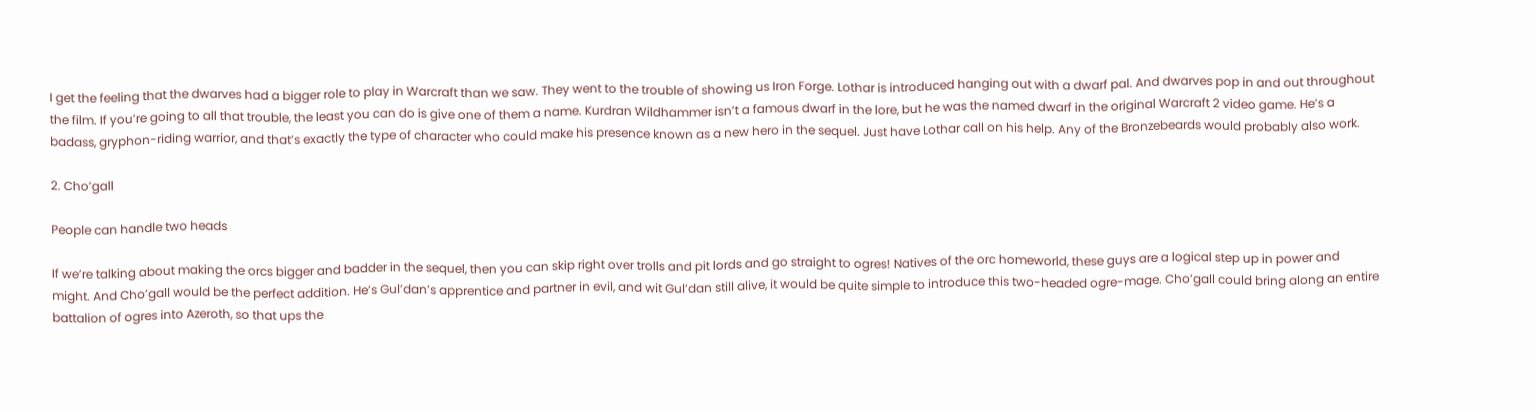I get the feeling that the dwarves had a bigger role to play in Warcraft than we saw. They went to the trouble of showing us Iron Forge. Lothar is introduced hanging out with a dwarf pal. And dwarves pop in and out throughout the film. If you’re going to all that trouble, the least you can do is give one of them a name. Kurdran Wildhammer isn’t a famous dwarf in the lore, but he was the named dwarf in the original Warcraft 2 video game. He’s a badass, gryphon-riding warrior, and that’s exactly the type of character who could make his presence known as a new hero in the sequel. Just have Lothar call on his help. Any of the Bronzebeards would probably also work.

2. Cho’gall

People can handle two heads

If we’re talking about making the orcs bigger and badder in the sequel, then you can skip right over trolls and pit lords and go straight to ogres! Natives of the orc homeworld, these guys are a logical step up in power and might. And Cho’gall would be the perfect addition. He’s Gul’dan’s apprentice and partner in evil, and wit Gul’dan still alive, it would be quite simple to introduce this two-headed ogre-mage. Cho’gall could bring along an entire battalion of ogres into Azeroth, so that ups the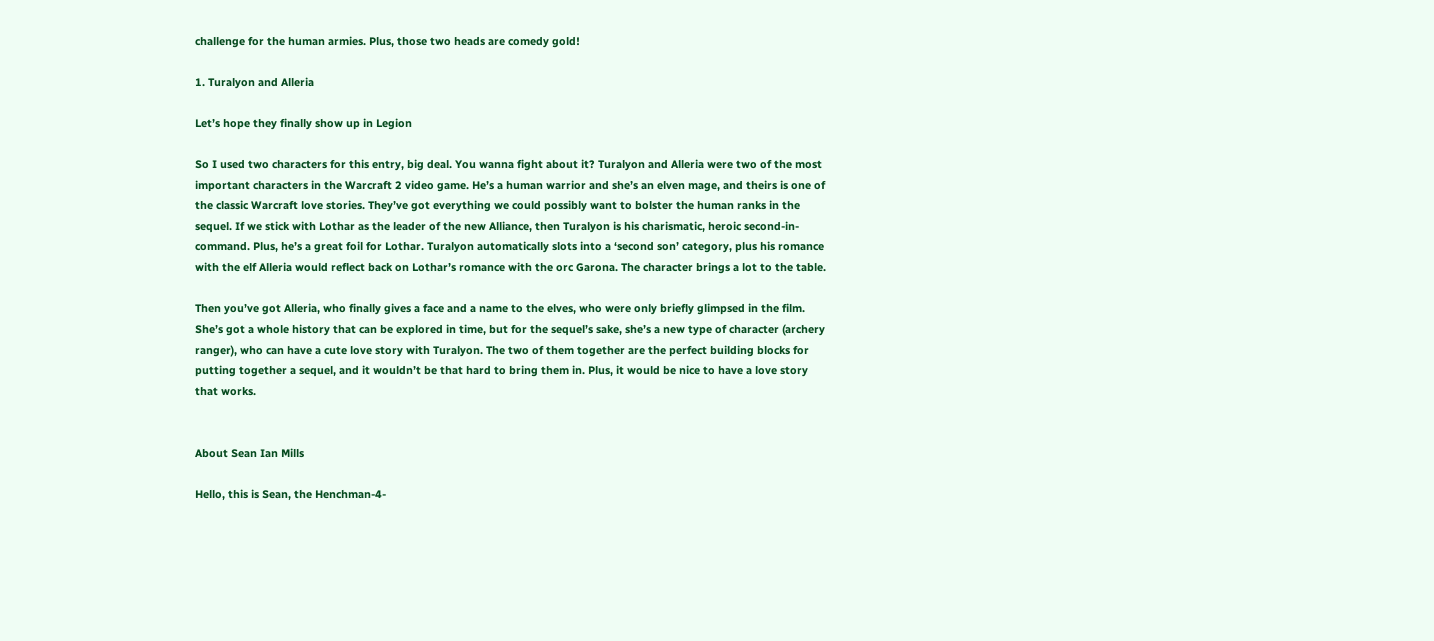challenge for the human armies. Plus, those two heads are comedy gold!

1. Turalyon and Alleria

Let’s hope they finally show up in Legion

So I used two characters for this entry, big deal. You wanna fight about it? Turalyon and Alleria were two of the most important characters in the Warcraft 2 video game. He’s a human warrior and she’s an elven mage, and theirs is one of the classic Warcraft love stories. They’ve got everything we could possibly want to bolster the human ranks in the sequel. If we stick with Lothar as the leader of the new Alliance, then Turalyon is his charismatic, heroic second-in-command. Plus, he’s a great foil for Lothar. Turalyon automatically slots into a ‘second son’ category, plus his romance with the elf Alleria would reflect back on Lothar’s romance with the orc Garona. The character brings a lot to the table.

Then you’ve got Alleria, who finally gives a face and a name to the elves, who were only briefly glimpsed in the film. She’s got a whole history that can be explored in time, but for the sequel’s sake, she’s a new type of character (archery ranger), who can have a cute love story with Turalyon. The two of them together are the perfect building blocks for putting together a sequel, and it wouldn’t be that hard to bring them in. Plus, it would be nice to have a love story that works.


About Sean Ian Mills

Hello, this is Sean, the Henchman-4-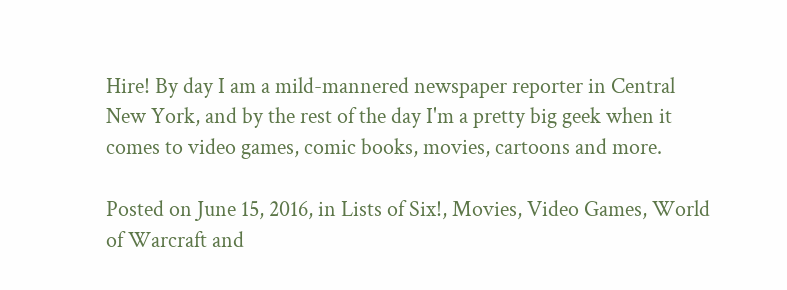Hire! By day I am a mild-mannered newspaper reporter in Central New York, and by the rest of the day I'm a pretty big geek when it comes to video games, comic books, movies, cartoons and more.

Posted on June 15, 2016, in Lists of Six!, Movies, Video Games, World of Warcraft and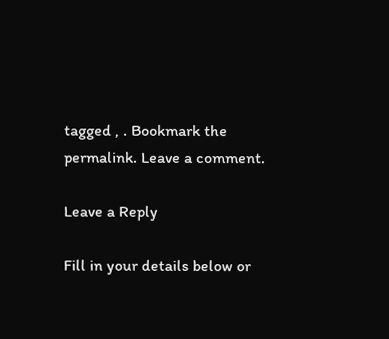tagged , . Bookmark the permalink. Leave a comment.

Leave a Reply

Fill in your details below or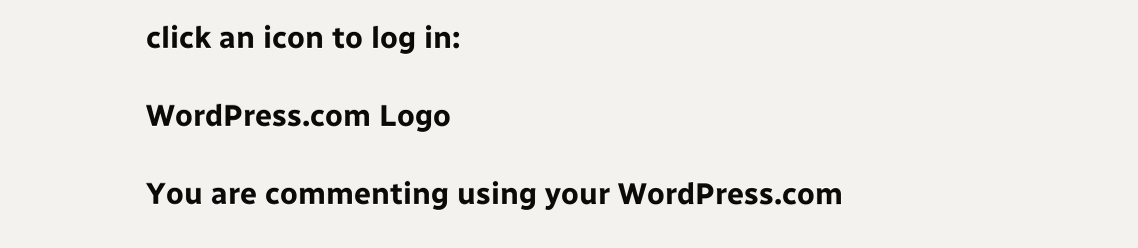click an icon to log in:

WordPress.com Logo

You are commenting using your WordPress.com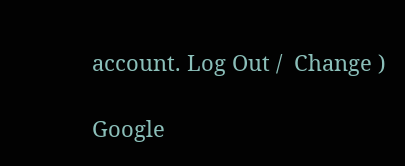account. Log Out /  Change )

Google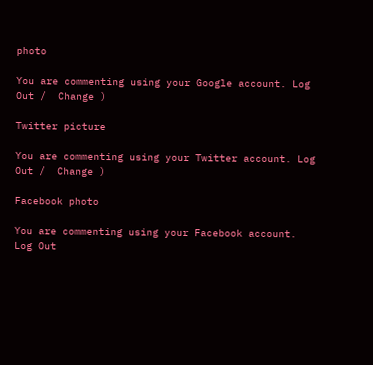photo

You are commenting using your Google account. Log Out /  Change )

Twitter picture

You are commenting using your Twitter account. Log Out /  Change )

Facebook photo

You are commenting using your Facebook account. Log Out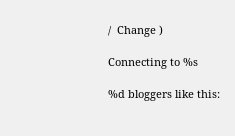/  Change )

Connecting to %s

%d bloggers like this: